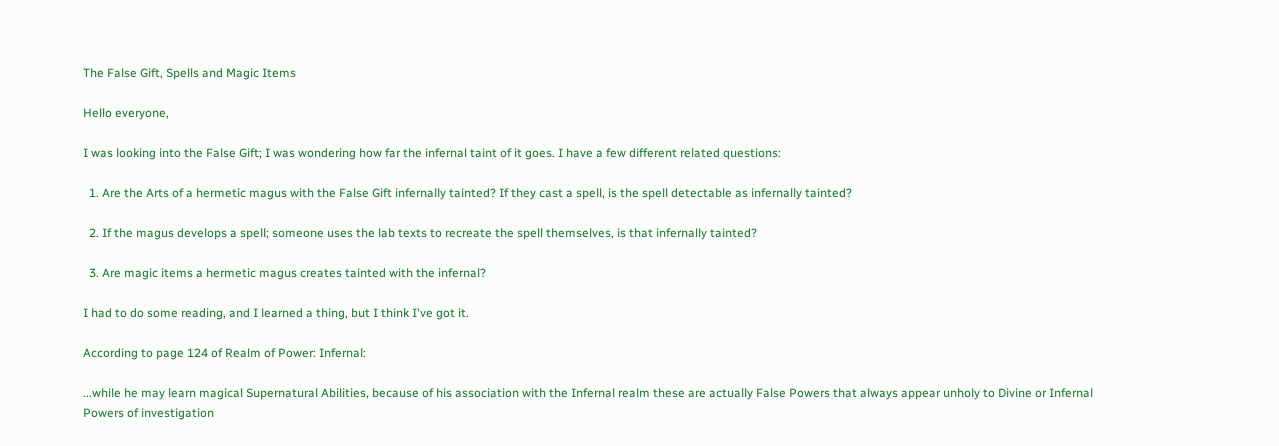The False Gift, Spells and Magic Items

Hello everyone,

I was looking into the False Gift; I was wondering how far the infernal taint of it goes. I have a few different related questions:

  1. Are the Arts of a hermetic magus with the False Gift infernally tainted? If they cast a spell, is the spell detectable as infernally tainted?

  2. If the magus develops a spell; someone uses the lab texts to recreate the spell themselves, is that infernally tainted?

  3. Are magic items a hermetic magus creates tainted with the infernal?

I had to do some reading, and I learned a thing, but I think I've got it.

According to page 124 of Realm of Power: Infernal:

...while he may learn magical Supernatural Abilities, because of his association with the Infernal realm these are actually False Powers that always appear unholy to Divine or Infernal Powers of investigation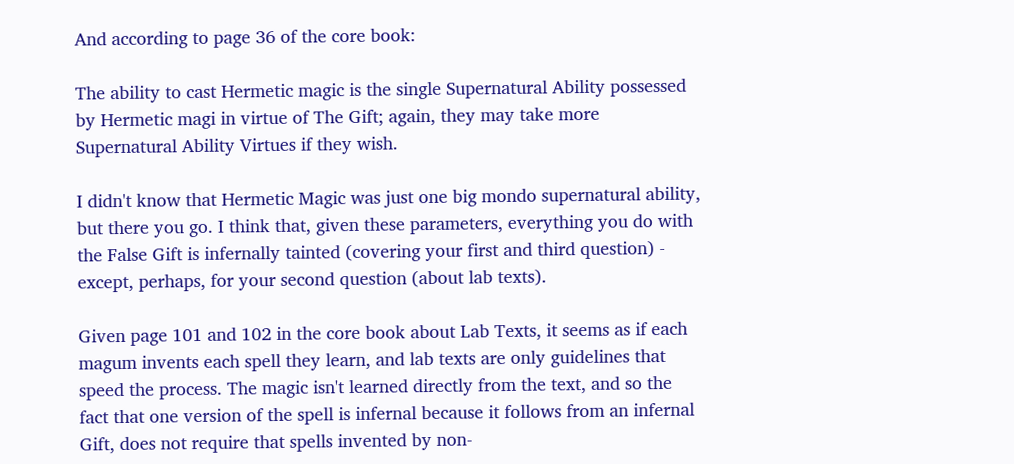And according to page 36 of the core book:

The ability to cast Hermetic magic is the single Supernatural Ability possessed by Hermetic magi in virtue of The Gift; again, they may take more Supernatural Ability Virtues if they wish.

I didn't know that Hermetic Magic was just one big mondo supernatural ability, but there you go. I think that, given these parameters, everything you do with the False Gift is infernally tainted (covering your first and third question) - except, perhaps, for your second question (about lab texts).

Given page 101 and 102 in the core book about Lab Texts, it seems as if each magum invents each spell they learn, and lab texts are only guidelines that speed the process. The magic isn't learned directly from the text, and so the fact that one version of the spell is infernal because it follows from an infernal Gift, does not require that spells invented by non-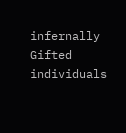infernally Gifted individuals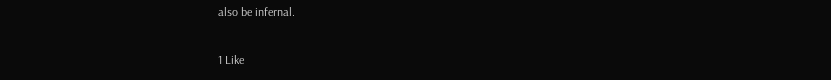also be infernal.

1 Like